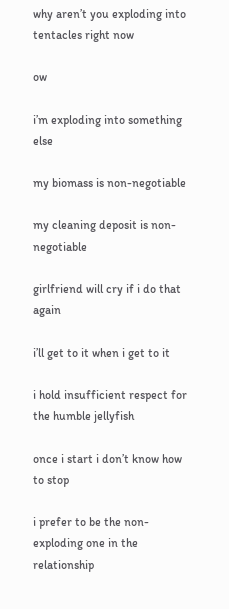why aren’t you exploding into tentacles right now

ow

i’m exploding into something else

my biomass is non-negotiable

my cleaning deposit is non-negotiable

girlfriend will cry if i do that again

i’ll get to it when i get to it

i hold insufficient respect for the humble jellyfish

once i start i don’t know how to stop

i prefer to be the non-exploding one in the relationship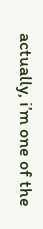actually, i’m one of the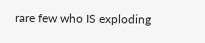rare few who IS exploding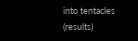into tentacles (results)